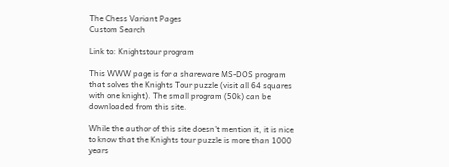The Chess Variant Pages
Custom Search

Link to: Knightstour program

This WWW page is for a shareware MS-DOS program that solves the Knights Tour puzzle (visit all 64 squares with one knight). The small program (50k) can be downloaded from this site.

While the author of this site doesn't mention it, it is nice to know that the Knights tour puzzle is more than 1000 years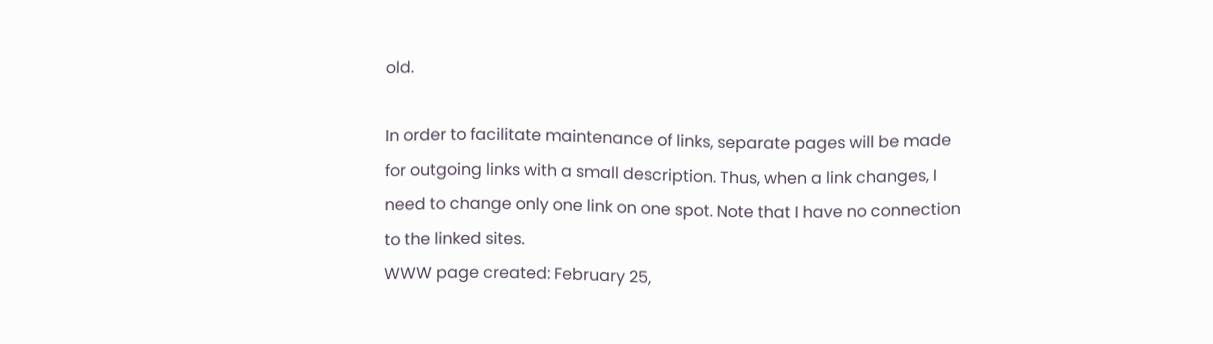old.

In order to facilitate maintenance of links, separate pages will be made for outgoing links with a small description. Thus, when a link changes, I need to change only one link on one spot. Note that I have no connection to the linked sites.
WWW page created: February 25,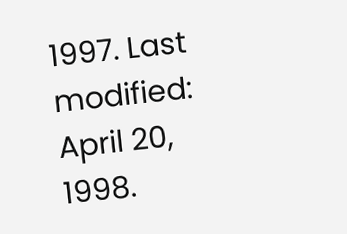1997. Last modified: April 20, 1998.